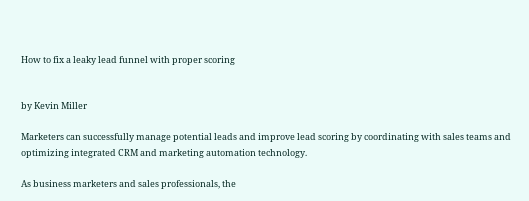How to fix a leaky lead funnel with proper scoring


by Kevin Miller

Marketers can successfully manage potential leads and improve lead scoring by coordinating with sales teams and optimizing integrated CRM and marketing automation technology.

As business marketers and sales professionals, the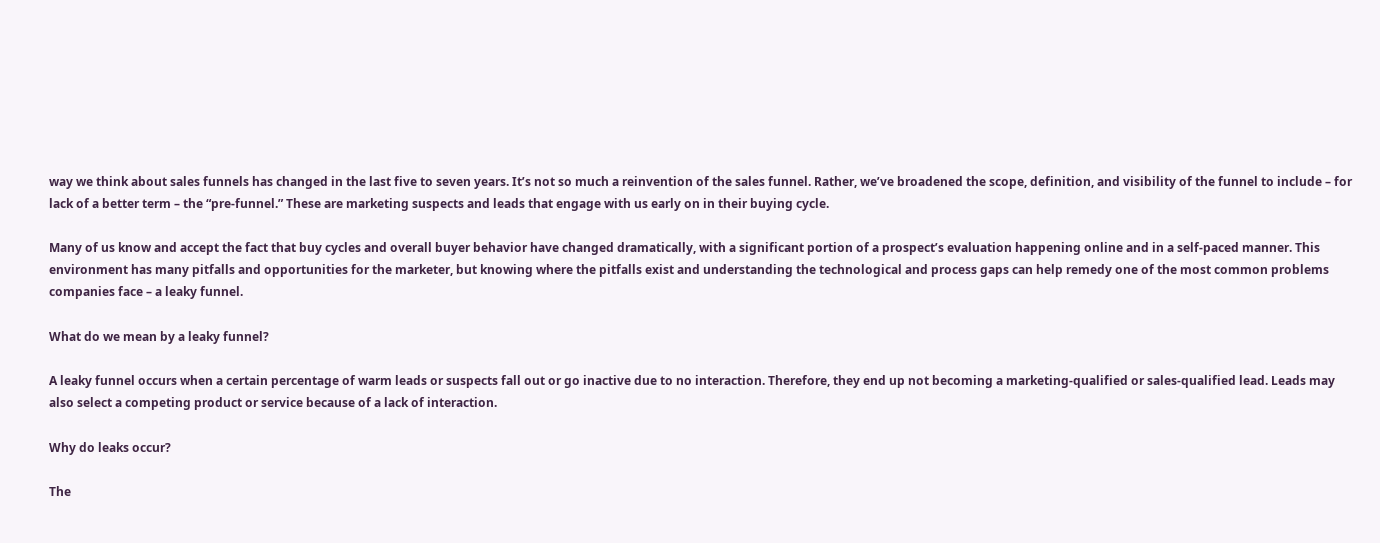way we think about sales funnels has changed in the last five to seven years. It’s not so much a reinvention of the sales funnel. Rather, we’ve broadened the scope, definition, and visibility of the funnel to include – for lack of a better term – the “pre-funnel.” These are marketing suspects and leads that engage with us early on in their buying cycle.

Many of us know and accept the fact that buy cycles and overall buyer behavior have changed dramatically, with a significant portion of a prospect’s evaluation happening online and in a self-paced manner. This environment has many pitfalls and opportunities for the marketer, but knowing where the pitfalls exist and understanding the technological and process gaps can help remedy one of the most common problems companies face – a leaky funnel.

What do we mean by a leaky funnel?

A leaky funnel occurs when a certain percentage of warm leads or suspects fall out or go inactive due to no interaction. Therefore, they end up not becoming a marketing-qualified or sales-qualified lead. Leads may also select a competing product or service because of a lack of interaction.

Why do leaks occur?

The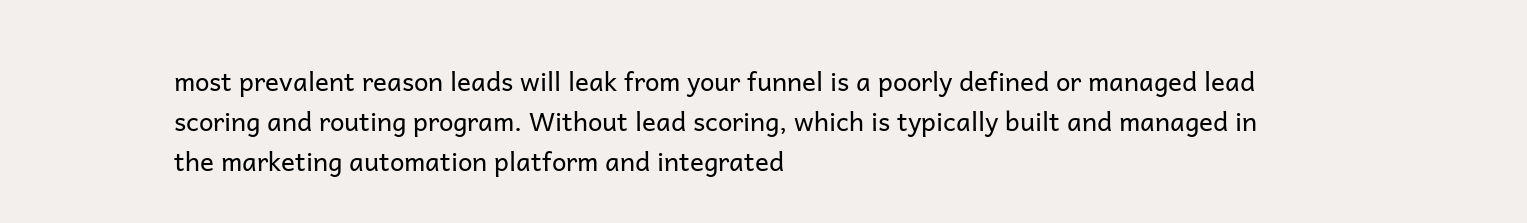most prevalent reason leads will leak from your funnel is a poorly defined or managed lead scoring and routing program. Without lead scoring, which is typically built and managed in the marketing automation platform and integrated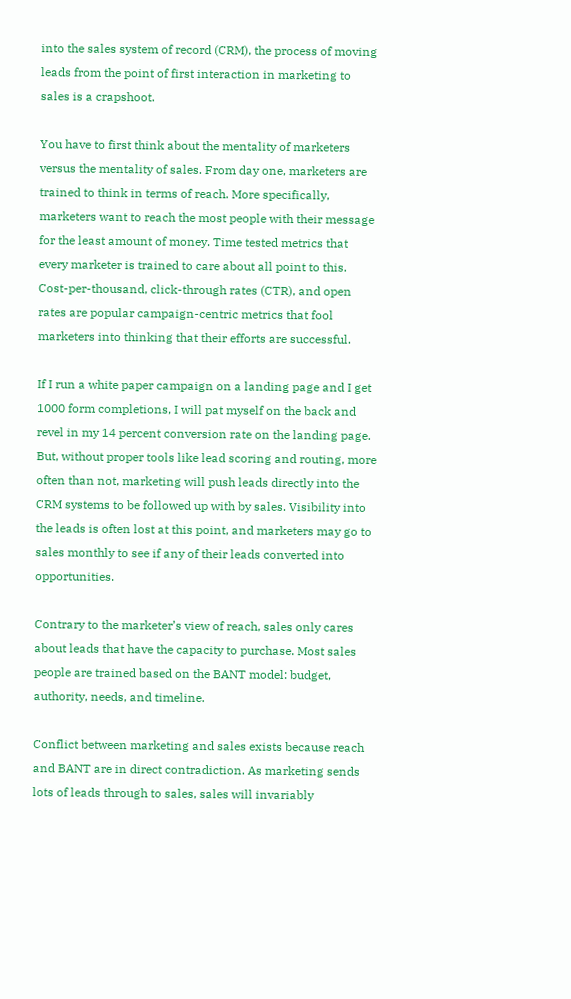into the sales system of record (CRM), the process of moving leads from the point of first interaction in marketing to sales is a crapshoot.

You have to first think about the mentality of marketers versus the mentality of sales. From day one, marketers are trained to think in terms of reach. More specifically, marketers want to reach the most people with their message for the least amount of money. Time tested metrics that every marketer is trained to care about all point to this. Cost-per-thousand, click-through rates (CTR), and open rates are popular campaign-centric metrics that fool marketers into thinking that their efforts are successful.

If I run a white paper campaign on a landing page and I get 1000 form completions, I will pat myself on the back and revel in my 14 percent conversion rate on the landing page. But, without proper tools like lead scoring and routing, more often than not, marketing will push leads directly into the CRM systems to be followed up with by sales. Visibility into the leads is often lost at this point, and marketers may go to sales monthly to see if any of their leads converted into opportunities.

Contrary to the marketer’s view of reach, sales only cares about leads that have the capacity to purchase. Most sales people are trained based on the BANT model: budget, authority, needs, and timeline.

Conflict between marketing and sales exists because reach and BANT are in direct contradiction. As marketing sends lots of leads through to sales, sales will invariably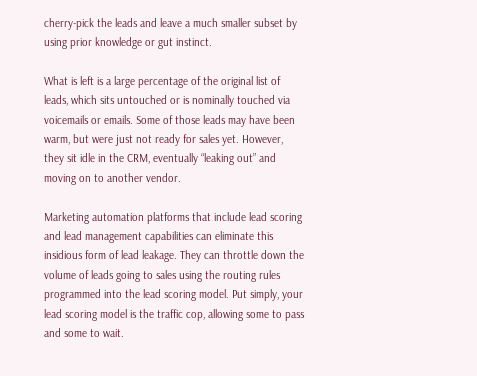cherry-pick the leads and leave a much smaller subset by using prior knowledge or gut instinct.

What is left is a large percentage of the original list of leads, which sits untouched or is nominally touched via voicemails or emails. Some of those leads may have been warm, but were just not ready for sales yet. However, they sit idle in the CRM, eventually “leaking out” and moving on to another vendor.

Marketing automation platforms that include lead scoring and lead management capabilities can eliminate this insidious form of lead leakage. They can throttle down the volume of leads going to sales using the routing rules programmed into the lead scoring model. Put simply, your lead scoring model is the traffic cop, allowing some to pass and some to wait.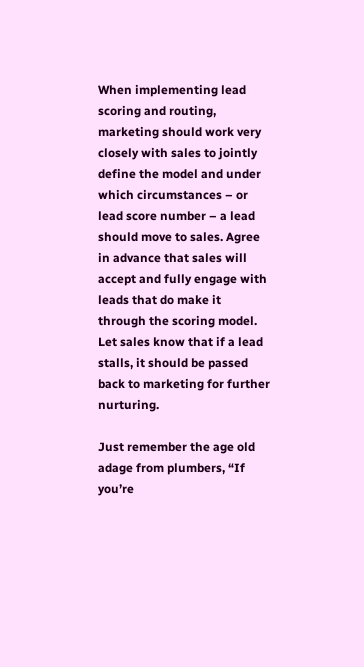When implementing lead scoring and routing, marketing should work very closely with sales to jointly define the model and under which circumstances – or lead score number – a lead should move to sales. Agree in advance that sales will accept and fully engage with leads that do make it through the scoring model. Let sales know that if a lead stalls, it should be passed back to marketing for further nurturing.

Just remember the age old adage from plumbers, “If you’re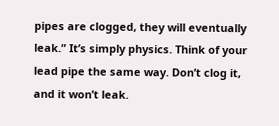pipes are clogged, they will eventually leak.” It’s simply physics. Think of your lead pipe the same way. Don’t clog it, and it won’t leak.